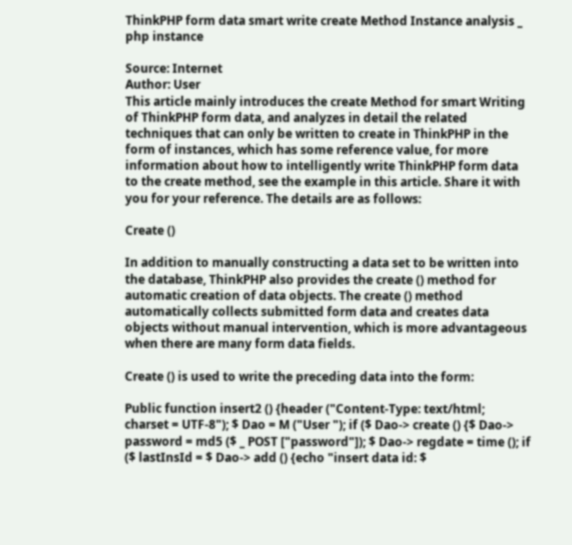ThinkPHP form data smart write create Method Instance analysis _ php instance

Source: Internet
Author: User
This article mainly introduces the create Method for smart Writing of ThinkPHP form data, and analyzes in detail the related techniques that can only be written to create in ThinkPHP in the form of instances, which has some reference value, for more information about how to intelligently write ThinkPHP form data to the create method, see the example in this article. Share it with you for your reference. The details are as follows:

Create ()

In addition to manually constructing a data set to be written into the database, ThinkPHP also provides the create () method for automatic creation of data objects. The create () method automatically collects submitted form data and creates data objects without manual intervention, which is more advantageous when there are many form data fields.

Create () is used to write the preceding data into the form:

Public function insert2 () {header ("Content-Type: text/html; charset = UTF-8"); $ Dao = M ("User "); if ($ Dao-> create () {$ Dao-> password = md5 ($ _ POST ["password"]); $ Dao-> regdate = time (); if ($ lastInsId = $ Dao-> add () {echo "insert data id: $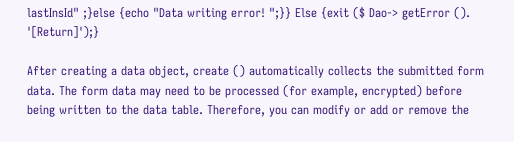lastInsId" ;}else {echo "Data writing error! ";}} Else {exit ($ Dao-> getError (). '[Return]');}

After creating a data object, create () automatically collects the submitted form data. The form data may need to be processed (for example, encrypted) before being written to the data table. Therefore, you can modify or add or remove the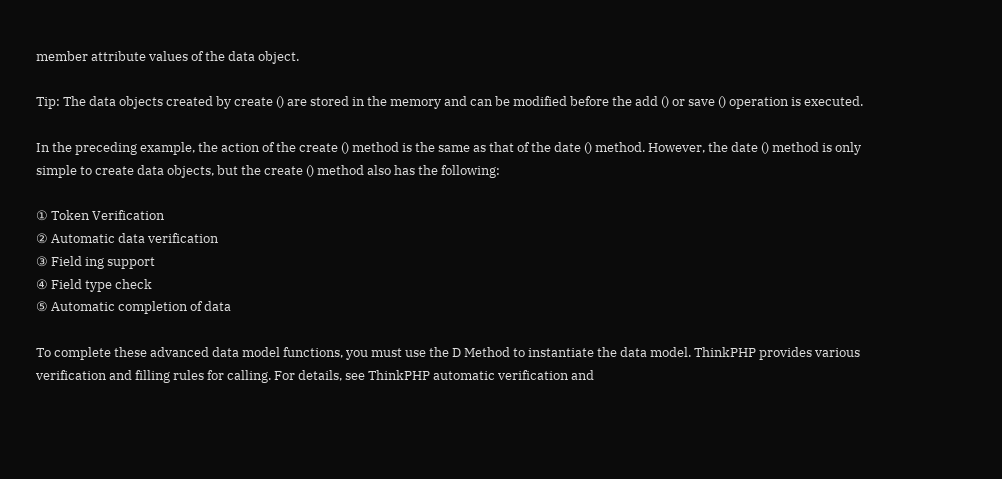member attribute values of the data object.

Tip: The data objects created by create () are stored in the memory and can be modified before the add () or save () operation is executed.

In the preceding example, the action of the create () method is the same as that of the date () method. However, the date () method is only simple to create data objects, but the create () method also has the following:

① Token Verification
② Automatic data verification
③ Field ing support
④ Field type check
⑤ Automatic completion of data

To complete these advanced data model functions, you must use the D Method to instantiate the data model. ThinkPHP provides various verification and filling rules for calling. For details, see ThinkPHP automatic verification and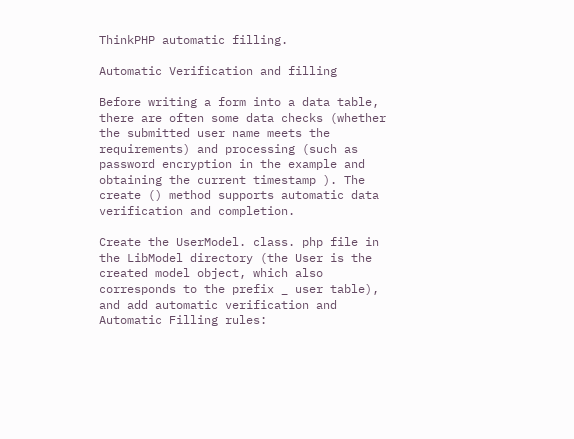ThinkPHP automatic filling.

Automatic Verification and filling

Before writing a form into a data table, there are often some data checks (whether the submitted user name meets the requirements) and processing (such as password encryption in the example and obtaining the current timestamp ). The create () method supports automatic data verification and completion.

Create the UserModel. class. php file in the LibModel directory (the User is the created model object, which also corresponds to the prefix _ user table), and add automatic verification and Automatic Filling rules: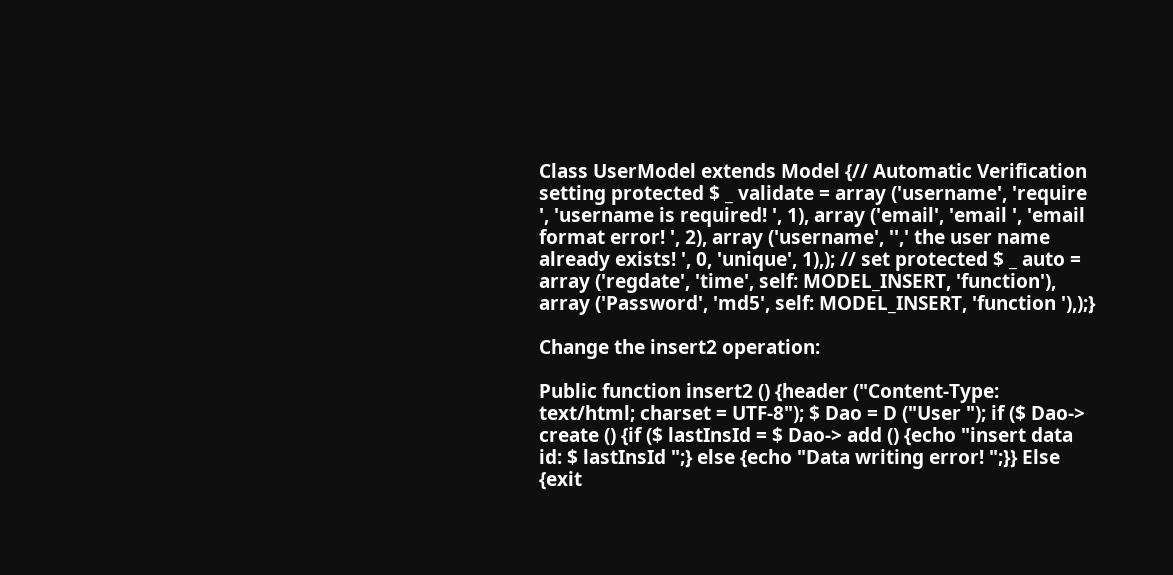Class UserModel extends Model {// Automatic Verification setting protected $ _ validate = array ('username', 'require ', 'username is required! ', 1), array ('email', 'email ', 'email format error! ', 2), array ('username', '',' the user name already exists! ', 0, 'unique', 1),); // set protected $ _ auto = array ('regdate', 'time', self: MODEL_INSERT, 'function'), array ('Password', 'md5', self: MODEL_INSERT, 'function '),);}

Change the insert2 operation:

Public function insert2 () {header ("Content-Type: text/html; charset = UTF-8"); $ Dao = D ("User "); if ($ Dao-> create () {if ($ lastInsId = $ Dao-> add () {echo "insert data id: $ lastInsId ";} else {echo "Data writing error! ";}} Else {exit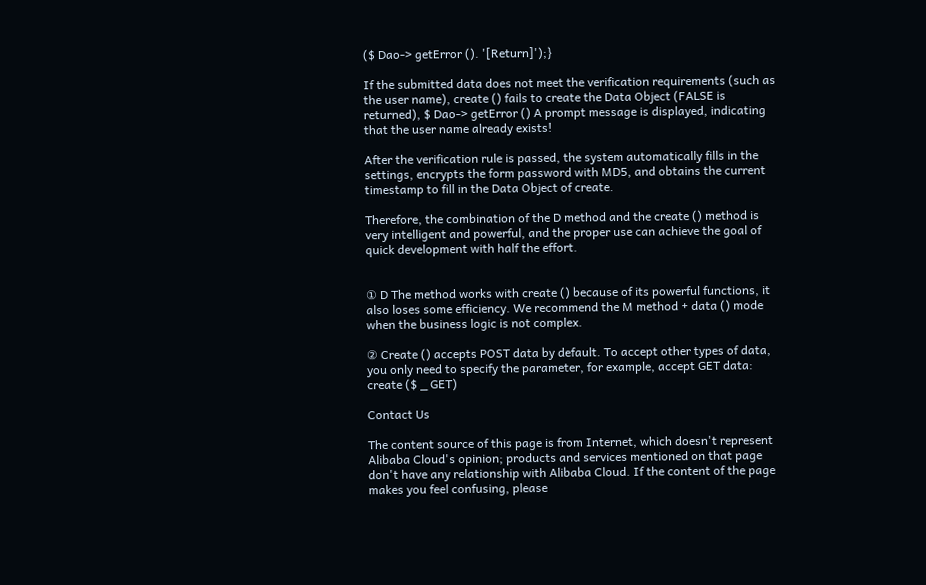($ Dao-> getError (). '[Return]');}

If the submitted data does not meet the verification requirements (such as the user name), create () fails to create the Data Object (FALSE is returned), $ Dao-> getError () A prompt message is displayed, indicating that the user name already exists!

After the verification rule is passed, the system automatically fills in the settings, encrypts the form password with MD5, and obtains the current timestamp to fill in the Data Object of create.

Therefore, the combination of the D method and the create () method is very intelligent and powerful, and the proper use can achieve the goal of quick development with half the effort.


① D The method works with create () because of its powerful functions, it also loses some efficiency. We recommend the M method + data () mode when the business logic is not complex.

② Create () accepts POST data by default. To accept other types of data, you only need to specify the parameter, for example, accept GET data: create ($ _ GET)

Contact Us

The content source of this page is from Internet, which doesn't represent Alibaba Cloud's opinion; products and services mentioned on that page don't have any relationship with Alibaba Cloud. If the content of the page makes you feel confusing, please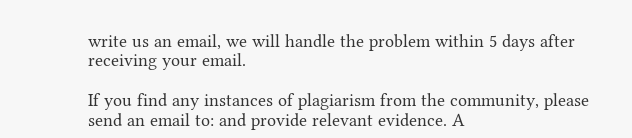write us an email, we will handle the problem within 5 days after receiving your email.

If you find any instances of plagiarism from the community, please send an email to: and provide relevant evidence. A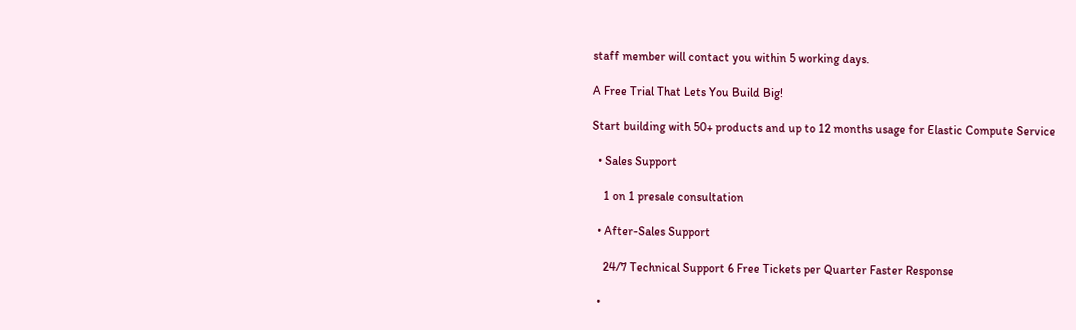staff member will contact you within 5 working days.

A Free Trial That Lets You Build Big!

Start building with 50+ products and up to 12 months usage for Elastic Compute Service

  • Sales Support

    1 on 1 presale consultation

  • After-Sales Support

    24/7 Technical Support 6 Free Tickets per Quarter Faster Response

  •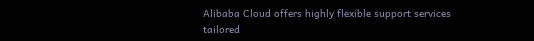Alibaba Cloud offers highly flexible support services tailored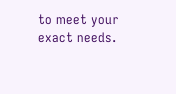to meet your exact needs.